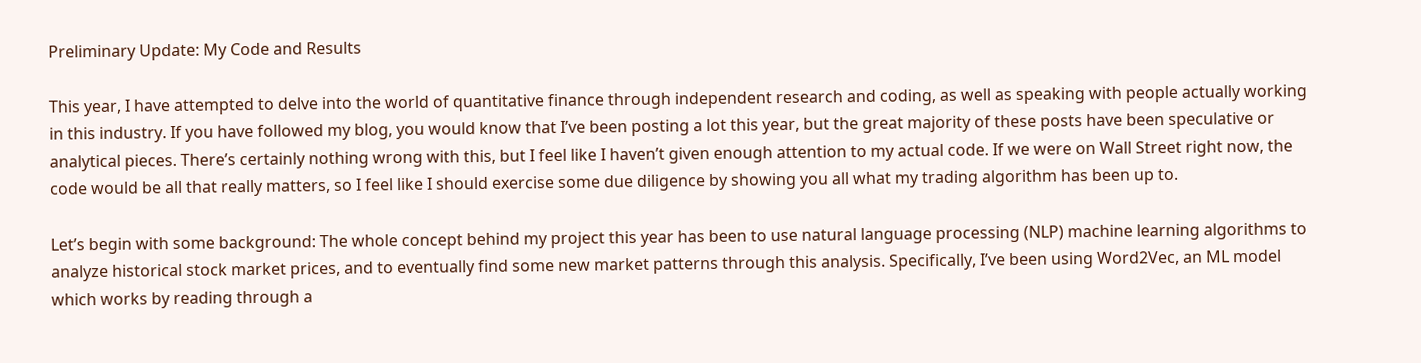Preliminary Update: My Code and Results

This year, I have attempted to delve into the world of quantitative finance through independent research and coding, as well as speaking with people actually working in this industry. If you have followed my blog, you would know that I’ve been posting a lot this year, but the great majority of these posts have been speculative or analytical pieces. There’s certainly nothing wrong with this, but I feel like I haven’t given enough attention to my actual code. If we were on Wall Street right now, the code would be all that really matters, so I feel like I should exercise some due diligence by showing you all what my trading algorithm has been up to.

Let’s begin with some background: The whole concept behind my project this year has been to use natural language processing (NLP) machine learning algorithms to analyze historical stock market prices, and to eventually find some new market patterns through this analysis. Specifically, I’ve been using Word2Vec, an ML model which works by reading through a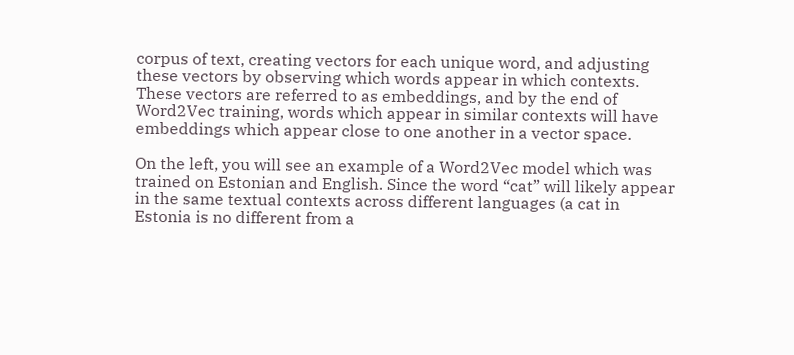corpus of text, creating vectors for each unique word, and adjusting these vectors by observing which words appear in which contexts. These vectors are referred to as embeddings, and by the end of Word2Vec training, words which appear in similar contexts will have embeddings which appear close to one another in a vector space.

On the left, you will see an example of a Word2Vec model which was trained on Estonian and English. Since the word “cat” will likely appear in the same textual contexts across different languages (a cat in Estonia is no different from a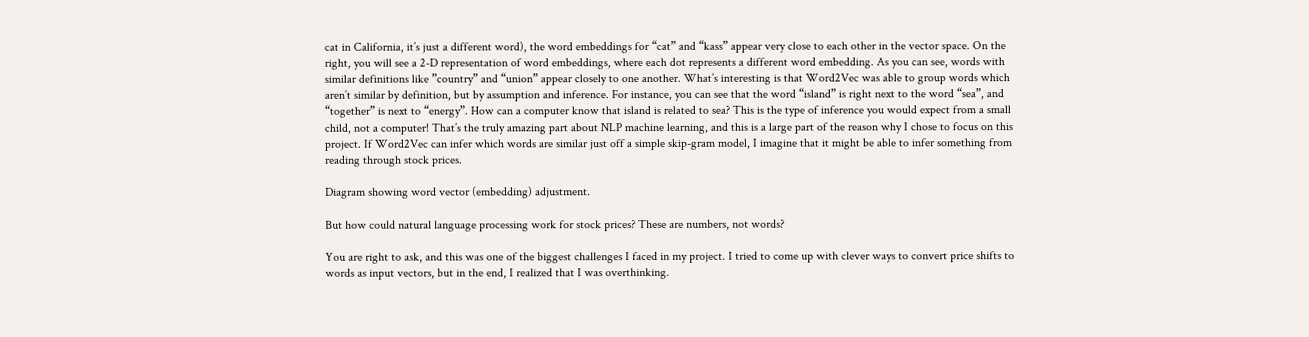cat in California, it’s just a different word), the word embeddings for “cat” and “kass” appear very close to each other in the vector space. On the right, you will see a 2-D representation of word embeddings, where each dot represents a different word embedding. As you can see, words with similar definitions like ”country” and “union” appear closely to one another. What’s interesting is that Word2Vec was able to group words which aren’t similar by definition, but by assumption and inference. For instance, you can see that the word “island” is right next to the word “sea”, and “together” is next to “energy”. How can a computer know that island is related to sea? This is the type of inference you would expect from a small child, not a computer! That’s the truly amazing part about NLP machine learning, and this is a large part of the reason why I chose to focus on this project. If Word2Vec can infer which words are similar just off a simple skip-gram model, I imagine that it might be able to infer something from reading through stock prices.

Diagram showing word vector (embedding) adjustment.

But how could natural language processing work for stock prices? These are numbers, not words?

You are right to ask, and this was one of the biggest challenges I faced in my project. I tried to come up with clever ways to convert price shifts to words as input vectors, but in the end, I realized that I was overthinking.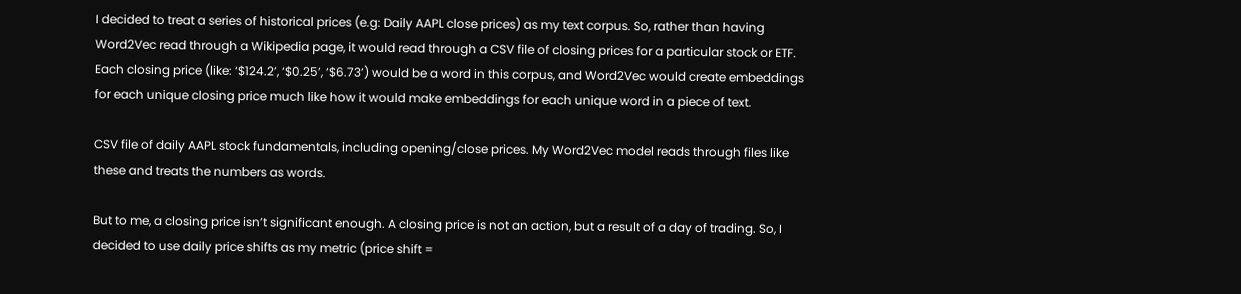I decided to treat a series of historical prices (e.g: Daily AAPL close prices) as my text corpus. So, rather than having Word2Vec read through a Wikipedia page, it would read through a CSV file of closing prices for a particular stock or ETF. Each closing price (like: ‘$124.2’, ‘$0.25’, ‘$6.73’) would be a word in this corpus, and Word2Vec would create embeddings for each unique closing price much like how it would make embeddings for each unique word in a piece of text.

CSV file of daily AAPL stock fundamentals, including opening/close prices. My Word2Vec model reads through files like these and treats the numbers as words.

But to me, a closing price isn’t significant enough. A closing price is not an action, but a result of a day of trading. So, I decided to use daily price shifts as my metric (price shift =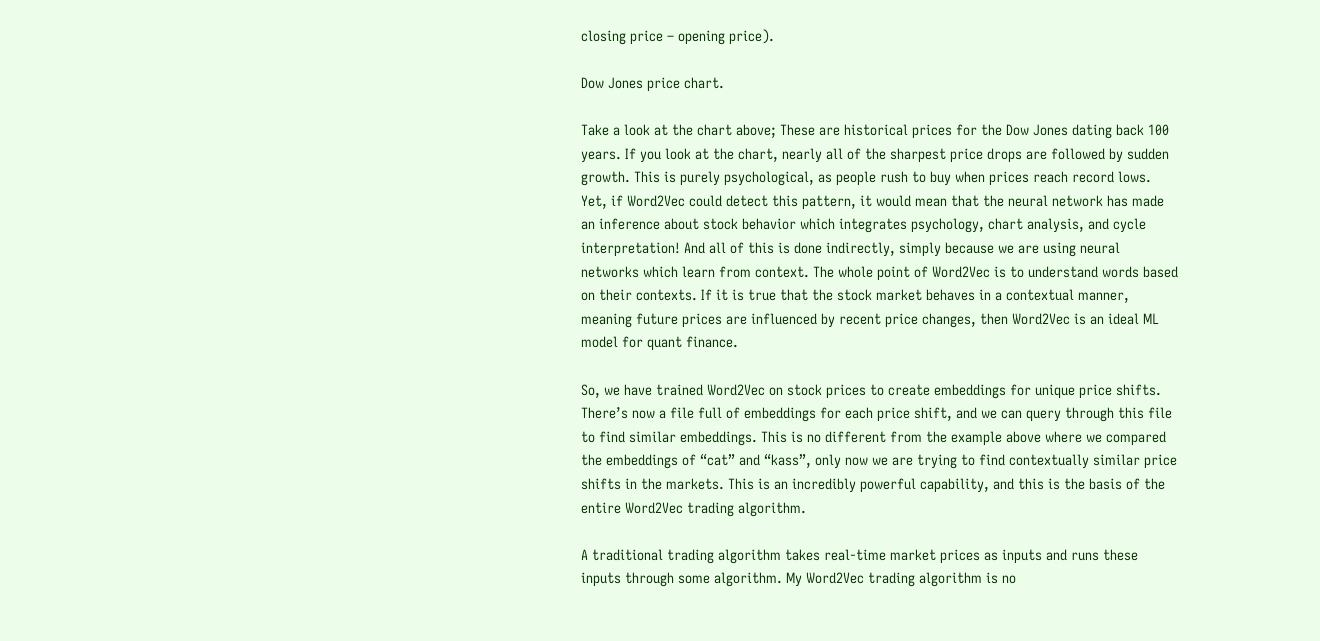closing price – opening price).

Dow Jones price chart.

Take a look at the chart above; These are historical prices for the Dow Jones dating back 100 years. If you look at the chart, nearly all of the sharpest price drops are followed by sudden growth. This is purely psychological, as people rush to buy when prices reach record lows. Yet, if Word2Vec could detect this pattern, it would mean that the neural network has made an inference about stock behavior which integrates psychology, chart analysis, and cycle interpretation! And all of this is done indirectly, simply because we are using neural networks which learn from context. The whole point of Word2Vec is to understand words based on their contexts. If it is true that the stock market behaves in a contextual manner, meaning future prices are influenced by recent price changes, then Word2Vec is an ideal ML model for quant finance.

So, we have trained Word2Vec on stock prices to create embeddings for unique price shifts. There’s now a file full of embeddings for each price shift, and we can query through this file to find similar embeddings. This is no different from the example above where we compared the embeddings of “cat” and “kass”, only now we are trying to find contextually similar price shifts in the markets. This is an incredibly powerful capability, and this is the basis of the entire Word2Vec trading algorithm.

A traditional trading algorithm takes real-time market prices as inputs and runs these inputs through some algorithm. My Word2Vec trading algorithm is no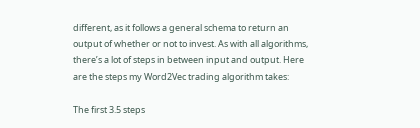different, as it follows a general schema to return an output of whether or not to invest. As with all algorithms, there’s a lot of steps in between input and output. Here are the steps my Word2Vec trading algorithm takes:

The first 3.5 steps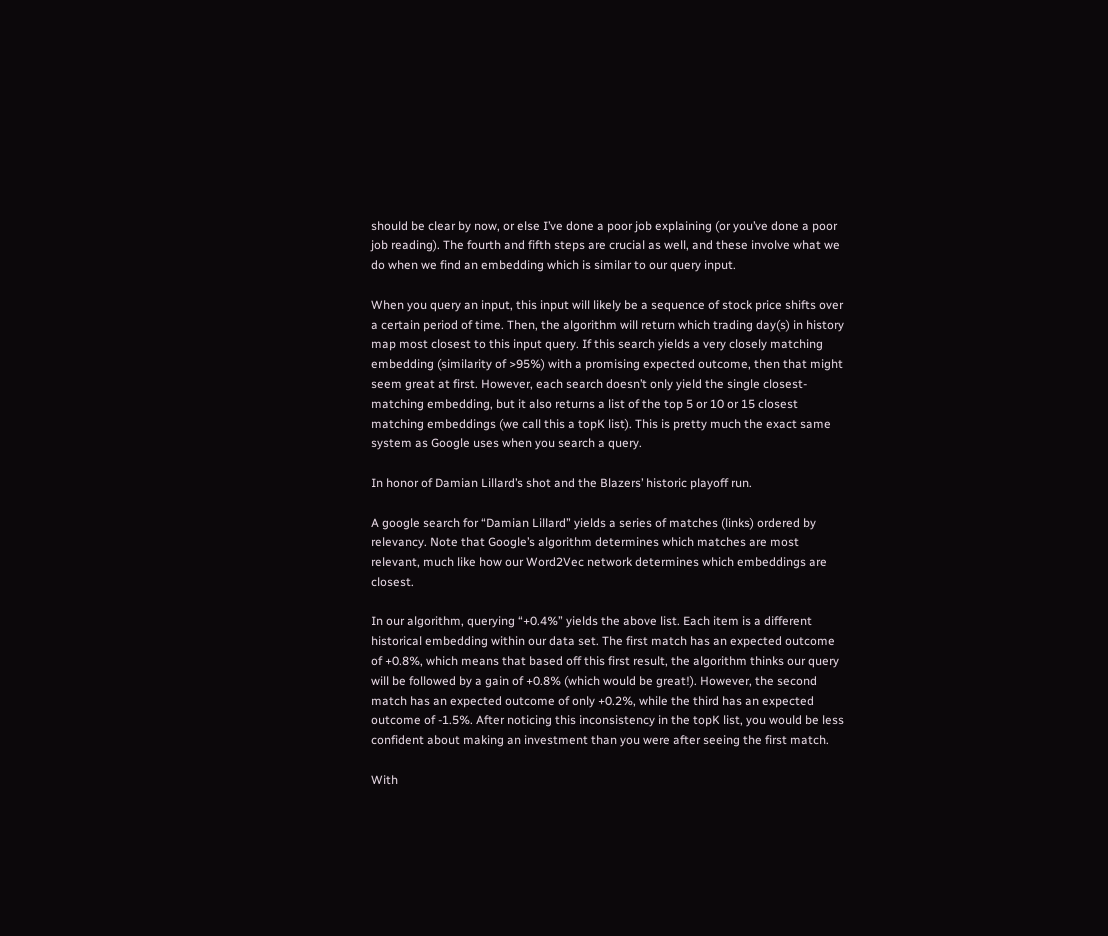should be clear by now, or else I’ve done a poor job explaining (or you’ve done a poor job reading). The fourth and fifth steps are crucial as well, and these involve what we do when we find an embedding which is similar to our query input.

When you query an input, this input will likely be a sequence of stock price shifts over a certain period of time. Then, the algorithm will return which trading day(s) in history map most closest to this input query. If this search yields a very closely matching embedding (similarity of >95%) with a promising expected outcome, then that might seem great at first. However, each search doesn’t only yield the single closest-matching embedding, but it also returns a list of the top 5 or 10 or 15 closest matching embeddings (we call this a topK list). This is pretty much the exact same system as Google uses when you search a query.

In honor of Damian Lillard’s shot and the Blazers’ historic playoff run.

A google search for “Damian Lillard” yields a series of matches (links) ordered by relevancy. Note that Google’s algorithm determines which matches are most relevant, much like how our Word2Vec network determines which embeddings are closest.

In our algorithm, querying “+0.4%” yields the above list. Each item is a different historical embedding within our data set. The first match has an expected outcome of +0.8%, which means that based off this first result, the algorithm thinks our query will be followed by a gain of +0.8% (which would be great!). However, the second match has an expected outcome of only +0.2%, while the third has an expected outcome of -1.5%. After noticing this inconsistency in the topK list, you would be less confident about making an investment than you were after seeing the first match.

With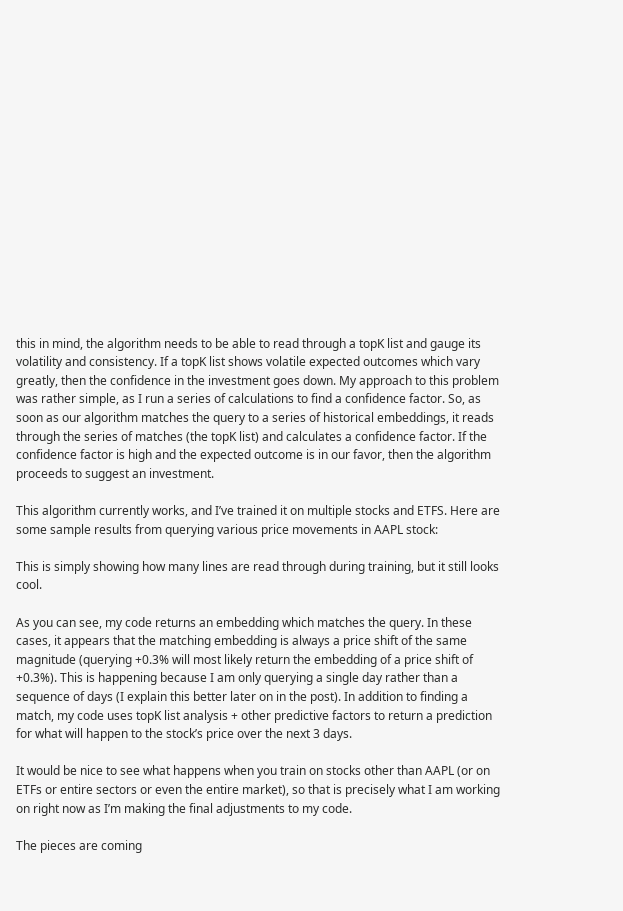this in mind, the algorithm needs to be able to read through a topK list and gauge its volatility and consistency. If a topK list shows volatile expected outcomes which vary greatly, then the confidence in the investment goes down. My approach to this problem was rather simple, as I run a series of calculations to find a confidence factor. So, as soon as our algorithm matches the query to a series of historical embeddings, it reads through the series of matches (the topK list) and calculates a confidence factor. If the confidence factor is high and the expected outcome is in our favor, then the algorithm proceeds to suggest an investment.

This algorithm currently works, and I’ve trained it on multiple stocks and ETFS. Here are some sample results from querying various price movements in AAPL stock:

This is simply showing how many lines are read through during training, but it still looks cool.

As you can see, my code returns an embedding which matches the query. In these cases, it appears that the matching embedding is always a price shift of the same magnitude (querying +0.3% will most likely return the embedding of a price shift of +0.3%). This is happening because I am only querying a single day rather than a sequence of days (I explain this better later on in the post). In addition to finding a match, my code uses topK list analysis + other predictive factors to return a prediction for what will happen to the stock’s price over the next 3 days.

It would be nice to see what happens when you train on stocks other than AAPL (or on ETFs or entire sectors or even the entire market), so that is precisely what I am working on right now as I’m making the final adjustments to my code.

The pieces are coming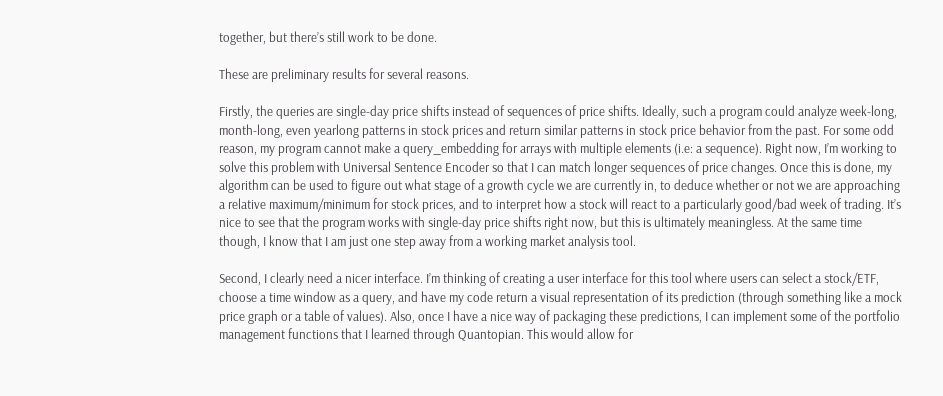together, but there’s still work to be done.

These are preliminary results for several reasons.

Firstly, the queries are single-day price shifts instead of sequences of price shifts. Ideally, such a program could analyze week-long, month-long, even yearlong patterns in stock prices and return similar patterns in stock price behavior from the past. For some odd reason, my program cannot make a query_embedding for arrays with multiple elements (i.e: a sequence). Right now, I’m working to solve this problem with Universal Sentence Encoder so that I can match longer sequences of price changes. Once this is done, my algorithm can be used to figure out what stage of a growth cycle we are currently in, to deduce whether or not we are approaching a relative maximum/minimum for stock prices, and to interpret how a stock will react to a particularly good/bad week of trading. It’s nice to see that the program works with single-day price shifts right now, but this is ultimately meaningless. At the same time though, I know that I am just one step away from a working market analysis tool.

Second, I clearly need a nicer interface. I’m thinking of creating a user interface for this tool where users can select a stock/ETF, choose a time window as a query, and have my code return a visual representation of its prediction (through something like a mock price graph or a table of values). Also, once I have a nice way of packaging these predictions, I can implement some of the portfolio management functions that I learned through Quantopian. This would allow for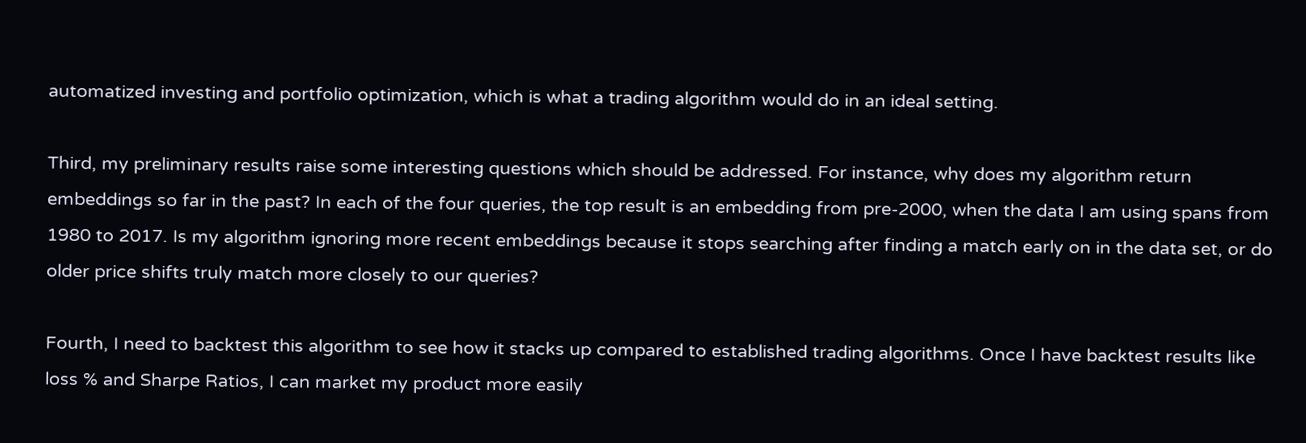automatized investing and portfolio optimization, which is what a trading algorithm would do in an ideal setting.

Third, my preliminary results raise some interesting questions which should be addressed. For instance, why does my algorithm return embeddings so far in the past? In each of the four queries, the top result is an embedding from pre-2000, when the data I am using spans from 1980 to 2017. Is my algorithm ignoring more recent embeddings because it stops searching after finding a match early on in the data set, or do older price shifts truly match more closely to our queries?

Fourth, I need to backtest this algorithm to see how it stacks up compared to established trading algorithms. Once I have backtest results like loss % and Sharpe Ratios, I can market my product more easily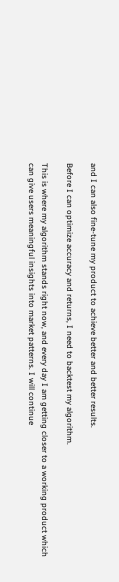and I can also fine-tune my product to achieve better and better results.

Before I can optimize accuracy and returns, I need to backtest my algorithm.

This is where my algorithm stands right now, and every day I am getting closer to a working product which can give users meaningful insights into market patterns. I will continue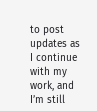to post updates as I continue with my work, and I’m still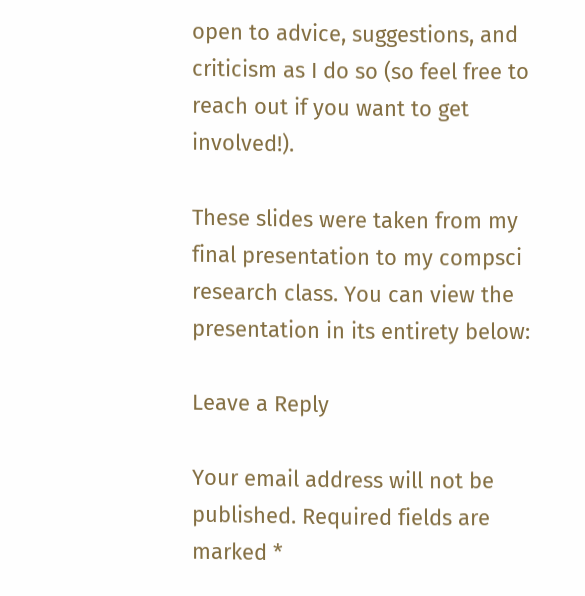open to advice, suggestions, and criticism as I do so (so feel free to reach out if you want to get involved!).

These slides were taken from my final presentation to my compsci research class. You can view the presentation in its entirety below:

Leave a Reply

Your email address will not be published. Required fields are marked *